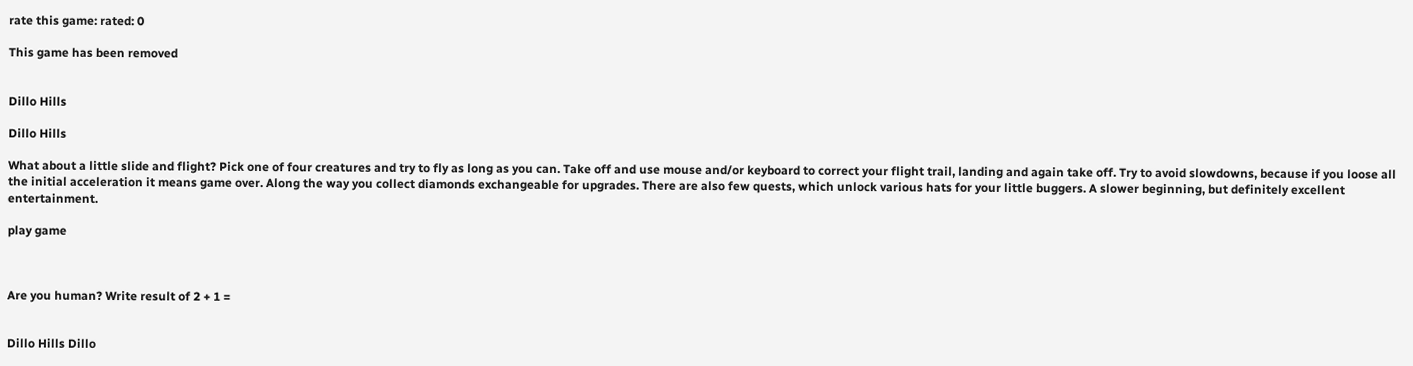rate this game: rated: 0

This game has been removed


Dillo Hills

Dillo Hills

What about a little slide and flight? Pick one of four creatures and try to fly as long as you can. Take off and use mouse and/or keyboard to correct your flight trail, landing and again take off. Try to avoid slowdowns, because if you loose all the initial acceleration it means game over. Along the way you collect diamonds exchangeable for upgrades. There are also few quests, which unlock various hats for your little buggers. A slower beginning, but definitely excellent entertainment.

play game



Are you human? Write result of 2 + 1 =


Dillo Hills Dillo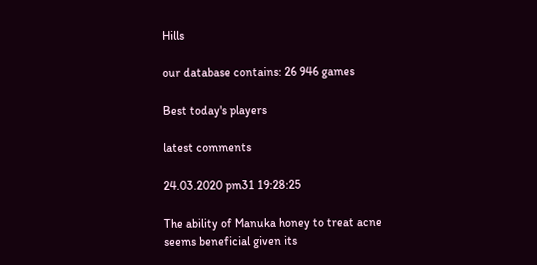Hills

our database contains: 26 946 games

Best today's players

latest comments

24.03.2020 pm31 19:28:25

The ability of Manuka honey to treat acne seems beneficial given its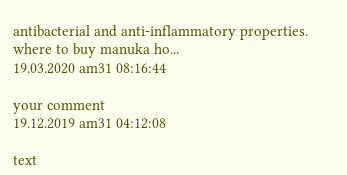antibacterial and anti-inflammatory properties. where to buy manuka ho...
19.03.2020 am31 08:16:44

your comment
19.12.2019 am31 04:12:08

text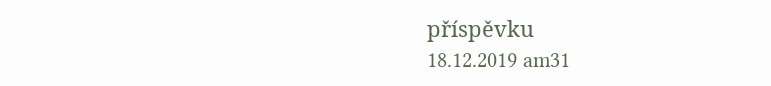příspěvku
18.12.2019 am31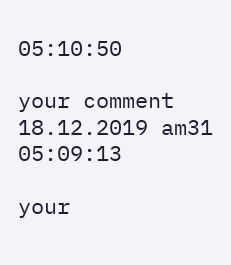05:10:50

your comment
18.12.2019 am31 05:09:13

your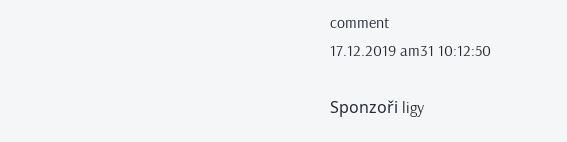comment
17.12.2019 am31 10:12:50

Sponzoři ligy